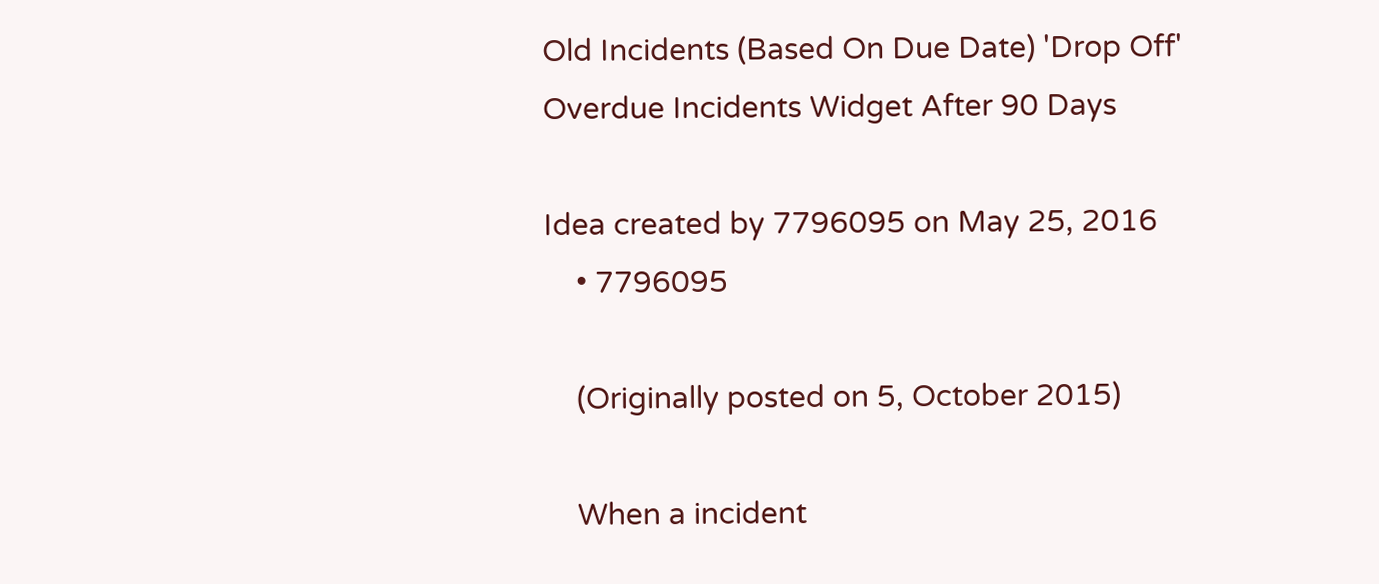Old Incidents (Based On Due Date) 'Drop Off' Overdue Incidents Widget After 90 Days

Idea created by 7796095 on May 25, 2016
    • 7796095

    (Originally posted on 5, October 2015)

    When a incident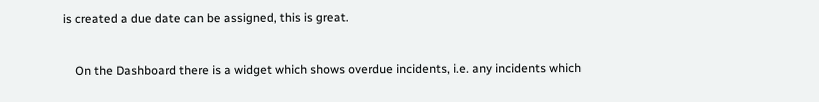is created a due date can be assigned, this is great.


    On the Dashboard there is a widget which shows overdue incidents, i.e. any incidents which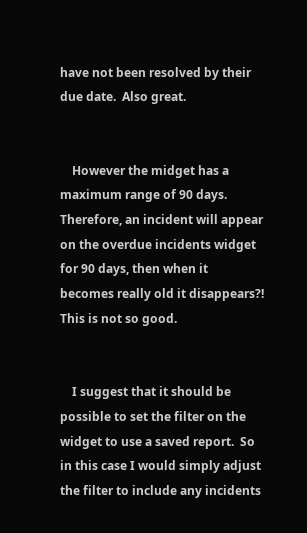have not been resolved by their due date.  Also great.


    However the midget has a maximum range of 90 days.  Therefore, an incident will appear on the overdue incidents widget for 90 days, then when it becomes really old it disappears?!  This is not so good.


    I suggest that it should be possible to set the filter on the widget to use a saved report.  So in this case I would simply adjust the filter to include any incidents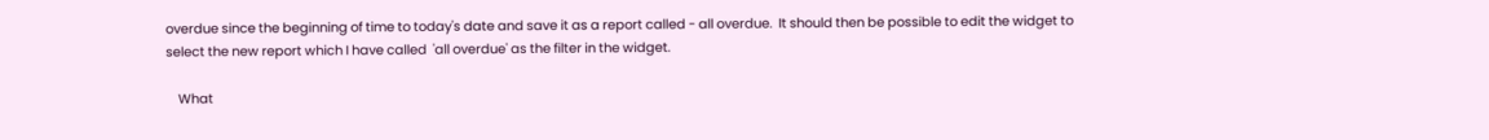overdue since the beginning of time to today's date and save it as a report called - all overdue.  It should then be possible to edit the widget to select the new report which I have called  'all overdue' as the filter in the widget.

    What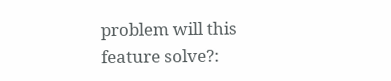problem will this feature solve?: